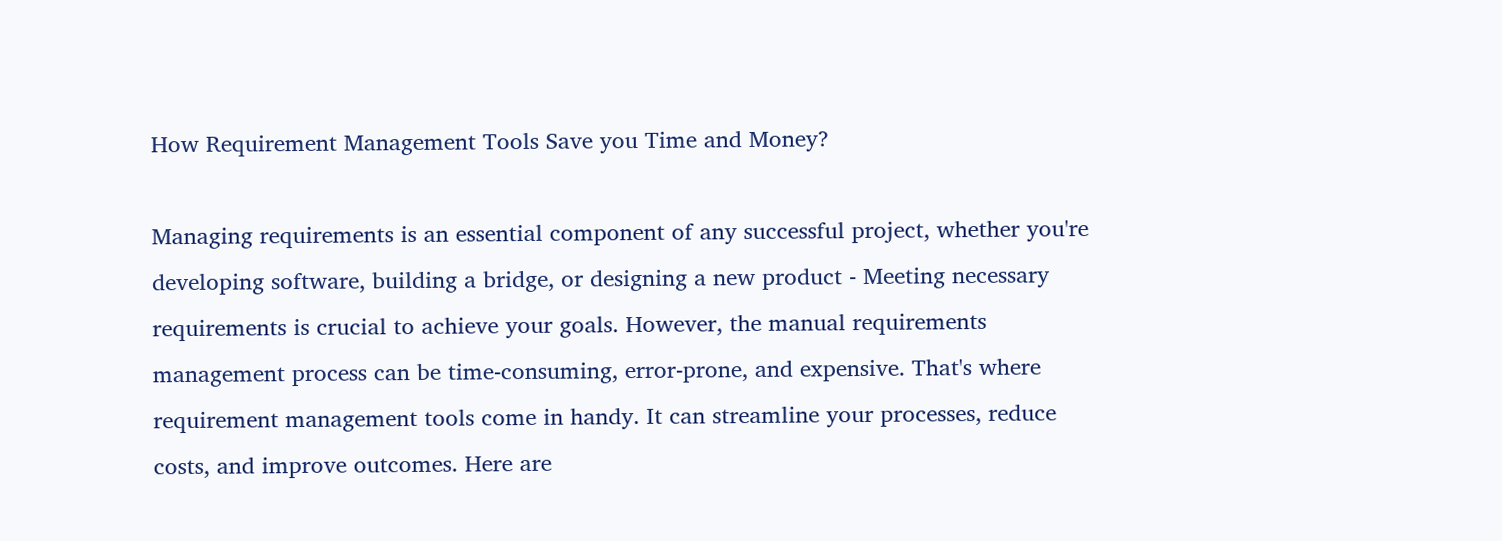How Requirement Management Tools Save you Time and Money?

Managing requirements is an essential component of any successful project, whether you're developing software, building a bridge, or designing a new product - Meeting necessary requirements is crucial to achieve your goals. However, the manual requirements management process can be time-consuming, error-prone, and expensive. That's where requirement management tools come in handy. It can streamline your processes, reduce costs, and improve outcomes. Here are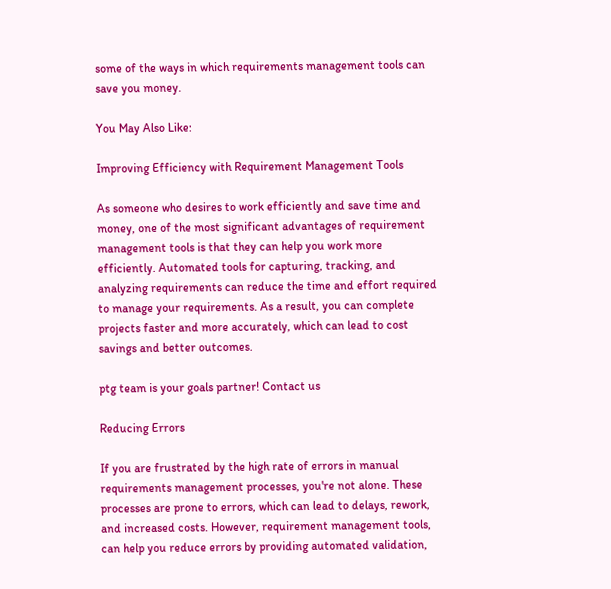some of the ways in which requirements management tools can save you money.

You May Also Like:

Improving Efficiency with Requirement Management Tools

As someone who desires to work efficiently and save time and money, one of the most significant advantages of requirement management tools is that they can help you work more efficiently. Automated tools for capturing, tracking, and analyzing requirements can reduce the time and effort required to manage your requirements. As a result, you can complete projects faster and more accurately, which can lead to cost savings and better outcomes.

ptg team is your goals partner! Contact us

Reducing Errors

If you are frustrated by the high rate of errors in manual requirements management processes, you're not alone. These processes are prone to errors, which can lead to delays, rework, and increased costs. However, requirement management tools, can help you reduce errors by providing automated validation,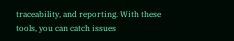traceability, and reporting. With these tools, you can catch issues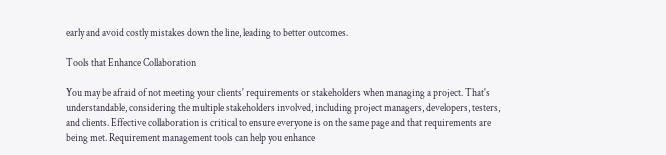early and avoid costly mistakes down the line, leading to better outcomes.

Tools that Enhance Collaboration

You may be afraid of not meeting your clients' requirements or stakeholders when managing a project. That's understandable, considering the multiple stakeholders involved, including project managers, developers, testers, and clients. Effective collaboration is critical to ensure everyone is on the same page and that requirements are being met. Requirement management tools can help you enhance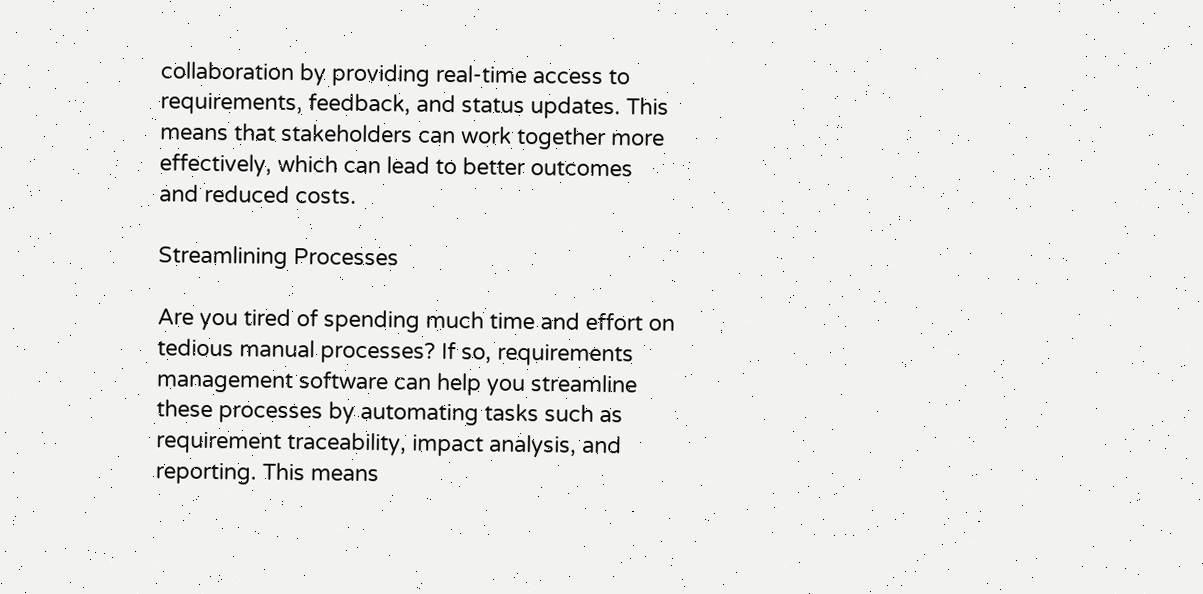collaboration by providing real-time access to requirements, feedback, and status updates. This means that stakeholders can work together more effectively, which can lead to better outcomes and reduced costs.

Streamlining Processes

Are you tired of spending much time and effort on tedious manual processes? If so, requirements management software can help you streamline these processes by automating tasks such as requirement traceability, impact analysis, and reporting. This means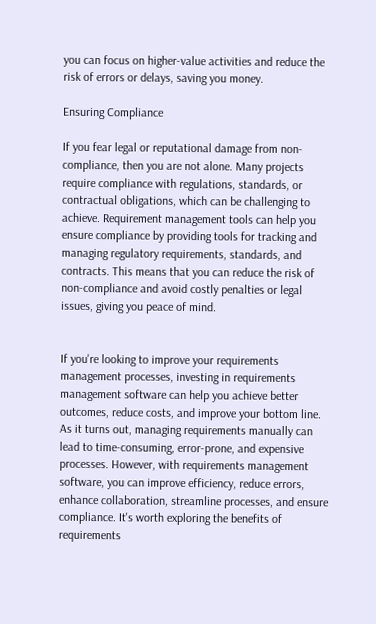you can focus on higher-value activities and reduce the risk of errors or delays, saving you money.

Ensuring Compliance

If you fear legal or reputational damage from non-compliance, then you are not alone. Many projects require compliance with regulations, standards, or contractual obligations, which can be challenging to achieve. Requirement management tools can help you ensure compliance by providing tools for tracking and managing regulatory requirements, standards, and contracts. This means that you can reduce the risk of non-compliance and avoid costly penalties or legal issues, giving you peace of mind.


If you're looking to improve your requirements management processes, investing in requirements management software can help you achieve better outcomes, reduce costs, and improve your bottom line. As it turns out, managing requirements manually can lead to time-consuming, error-prone, and expensive processes. However, with requirements management software, you can improve efficiency, reduce errors, enhance collaboration, streamline processes, and ensure compliance. It's worth exploring the benefits of requirements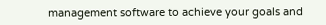management software to achieve your goals and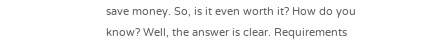save money. So, is it even worth it? How do you know? Well, the answer is clear. Requirements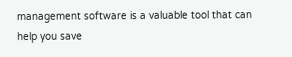management software is a valuable tool that can help you save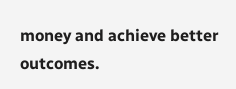money and achieve better outcomes.